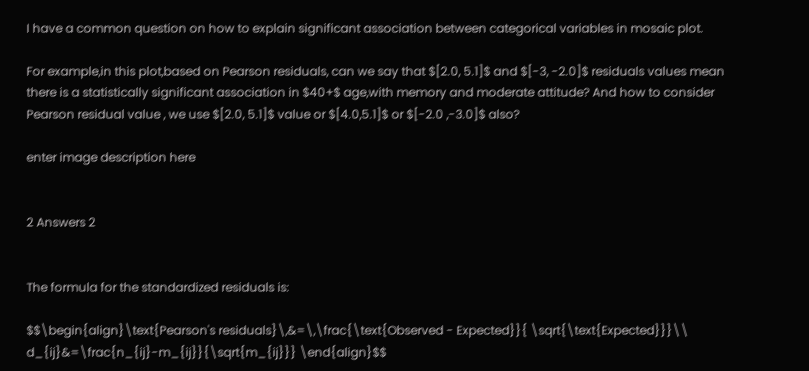I have a common question on how to explain significant association between categorical variables in mosaic plot.

For example,in this plot,based on Pearson residuals, can we say that $[2.0, 5.1]$ and $[-3, -2.0]$ residuals values mean there is a statistically significant association in $40+$ age,with memory and moderate attitude? And how to consider Pearson residual value , we use $[2.0, 5.1]$ value or $[4.0,5.1]$ or $[-2.0 ,-3.0]$ also?

enter image description here


2 Answers 2


The formula for the standardized residuals is:

$$\begin{align}\text{Pearson's residuals}\,&=\,\frac{\text{Observed - Expected}}{ \sqrt{\text{Expected}}}\\ d_{ij}&=\frac{n_{ij}-m_{ij}}{\sqrt{m_{ij}}} \end{align}$$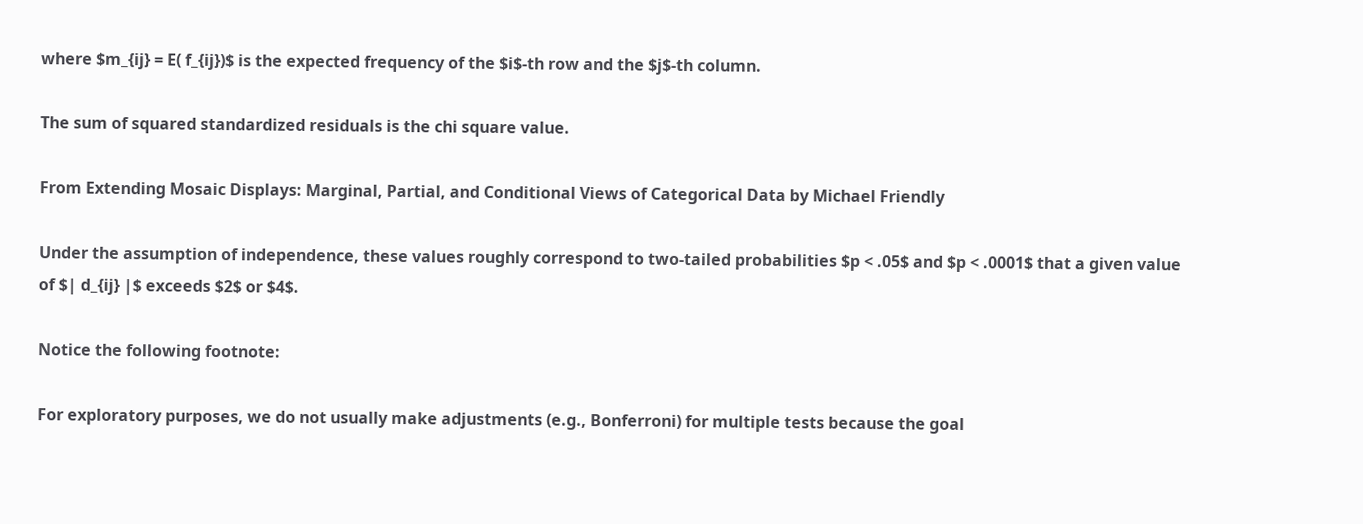where $m_{ij} = E( f_{ij})$ is the expected frequency of the $i$-th row and the $j$-th column.

The sum of squared standardized residuals is the chi square value.

From Extending Mosaic Displays: Marginal, Partial, and Conditional Views of Categorical Data by Michael Friendly

Under the assumption of independence, these values roughly correspond to two-tailed probabilities $p < .05$ and $p < .0001$ that a given value of $| d_{ij} |$ exceeds $2$ or $4$.

Notice the following footnote:

For exploratory purposes, we do not usually make adjustments (e.g., Bonferroni) for multiple tests because the goal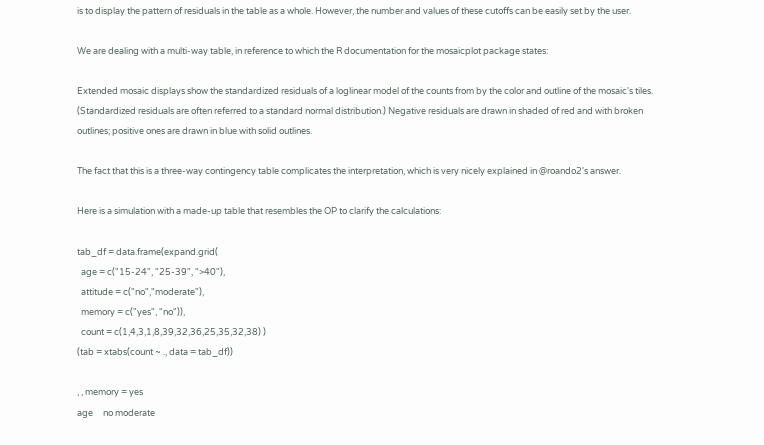is to display the pattern of residuals in the table as a whole. However, the number and values of these cutoffs can be easily set by the user.

We are dealing with a multi-way table, in reference to which the R documentation for the mosaicplot package states:

Extended mosaic displays show the standardized residuals of a loglinear model of the counts from by the color and outline of the mosaic's tiles. (Standardized residuals are often referred to a standard normal distribution.) Negative residuals are drawn in shaded of red and with broken outlines; positive ones are drawn in blue with solid outlines.

The fact that this is a three-way contingency table complicates the interpretation, which is very nicely explained in @roando2's answer.

Here is a simulation with a made-up table that resembles the OP to clarify the calculations:

tab_df = data.frame(expand.grid(
  age = c("15-24", "25-39", ">40"),
  attitude = c("no","moderate"),
  memory = c("yes", "no")),
  count = c(1,4,3,1,8,39,32,36,25,35,32,38) )
(tab = xtabs(count ~ ., data = tab_df))

, , memory = yes
age     no moderate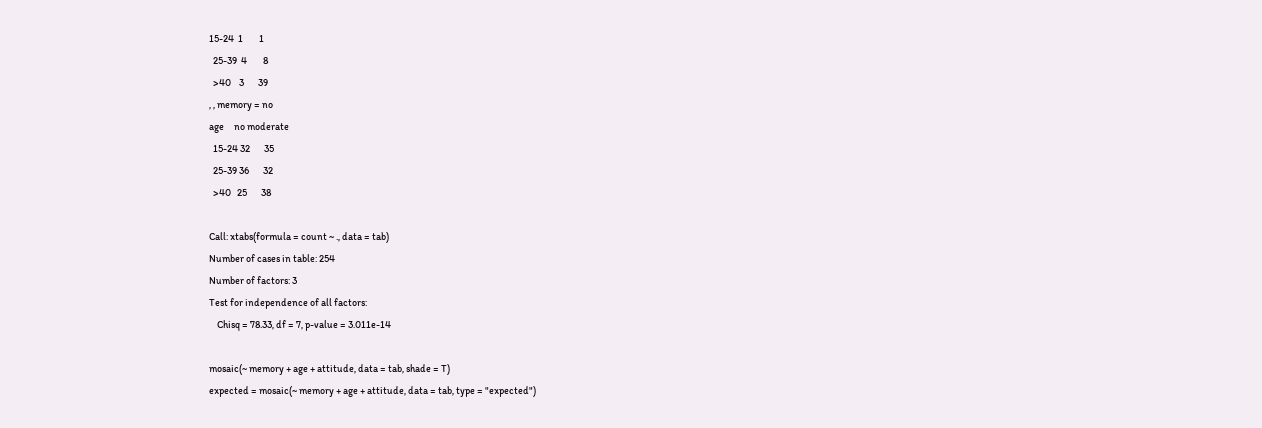15-24  1        1
  25-39  4        8
  >40    3       39
, , memory = no
age     no moderate
  15-24 32       35
  25-39 36       32
  >40   25       38

Call: xtabs(formula = count ~ ., data = tab)
Number of cases in table: 254
Number of factors: 3
Test for independence of all factors:
    Chisq = 78.33, df = 7, p-value = 3.011e-14

mosaic(~ memory + age + attitude, data = tab, shade = T)
expected = mosaic(~ memory + age + attitude, data = tab, type = "expected")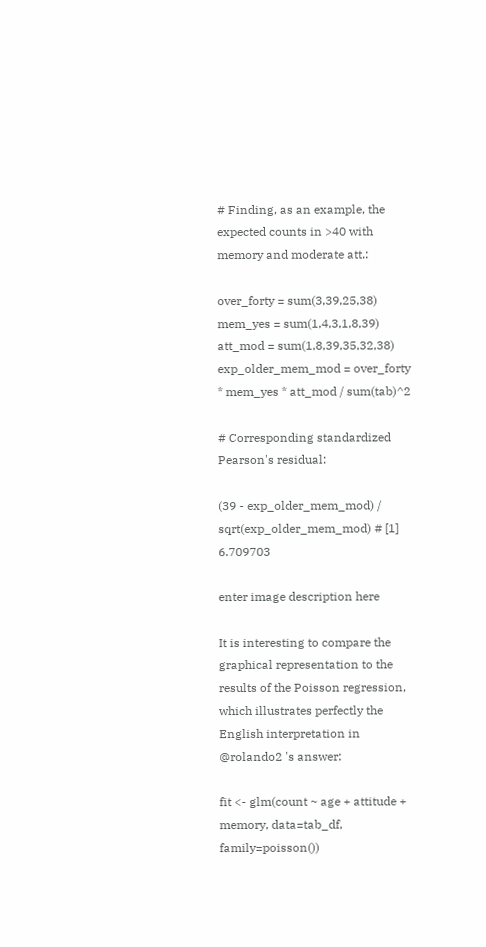# Finding, as an example, the expected counts in >40 with memory and moderate att.:

over_forty = sum(3,39,25,38)
mem_yes = sum(1,4,3,1,8,39)
att_mod = sum(1,8,39,35,32,38)
exp_older_mem_mod = over_forty * mem_yes * att_mod / sum(tab)^2

# Corresponding standardized Pearson's residual:

(39 - exp_older_mem_mod) / sqrt(exp_older_mem_mod) # [1] 6.709703

enter image description here

It is interesting to compare the graphical representation to the results of the Poisson regression, which illustrates perfectly the English interpretation in @rolando2 's answer:

fit <- glm(count ~ age + attitude + memory, data=tab_df, family=poisson())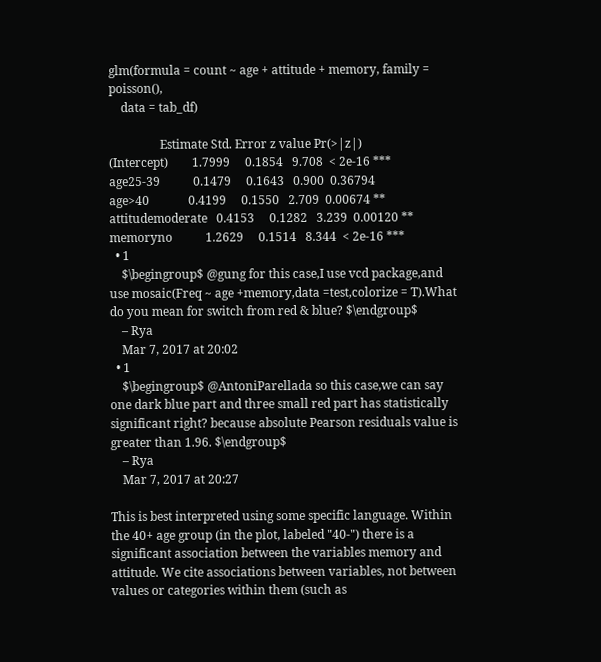glm(formula = count ~ age + attitude + memory, family = poisson(),
    data = tab_df)

                 Estimate Std. Error z value Pr(>|z|)
(Intercept)        1.7999     0.1854   9.708  < 2e-16 ***
age25-39           0.1479     0.1643   0.900  0.36794
age>40             0.4199     0.1550   2.709  0.00674 **
attitudemoderate   0.4153     0.1282   3.239  0.00120 **
memoryno           1.2629     0.1514   8.344  < 2e-16 ***
  • 1
    $\begingroup$ @gung for this case,I use vcd package,and use mosaic(Freq ~ age +memory,data =test,colorize = T).What do you mean for switch from red & blue? $\endgroup$
    – Rya
    Mar 7, 2017 at 20:02
  • 1
    $\begingroup$ @AntoniParellada so this case,we can say one dark blue part and three small red part has statistically significant right? because absolute Pearson residuals value is greater than 1.96. $\endgroup$
    – Rya
    Mar 7, 2017 at 20:27

This is best interpreted using some specific language. Within the 40+ age group (in the plot, labeled "40-") there is a significant association between the variables memory and attitude. We cite associations between variables, not between values or categories within them (such as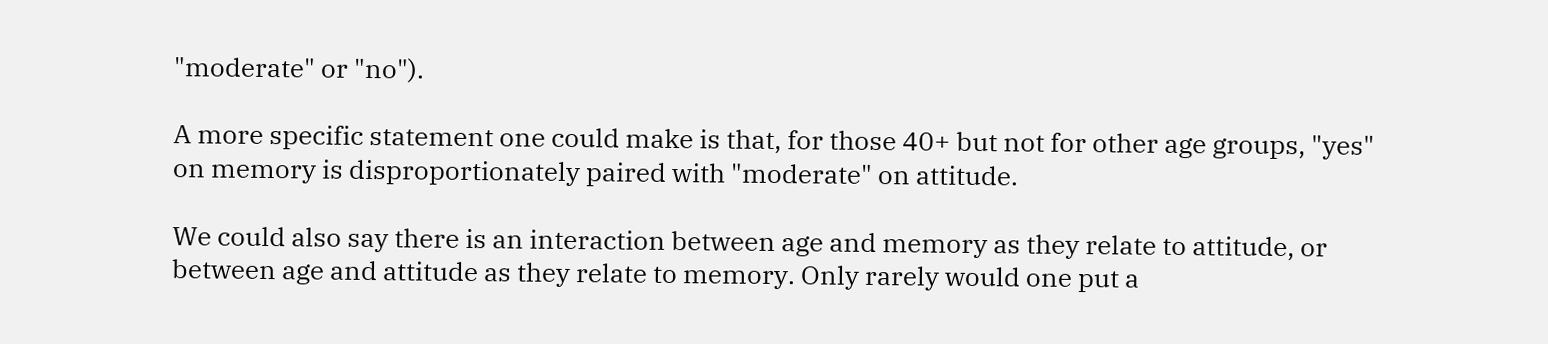"moderate" or "no").

A more specific statement one could make is that, for those 40+ but not for other age groups, "yes" on memory is disproportionately paired with "moderate" on attitude.

We could also say there is an interaction between age and memory as they relate to attitude, or between age and attitude as they relate to memory. Only rarely would one put a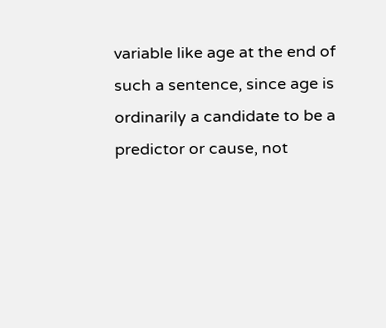variable like age at the end of such a sentence, since age is ordinarily a candidate to be a predictor or cause, not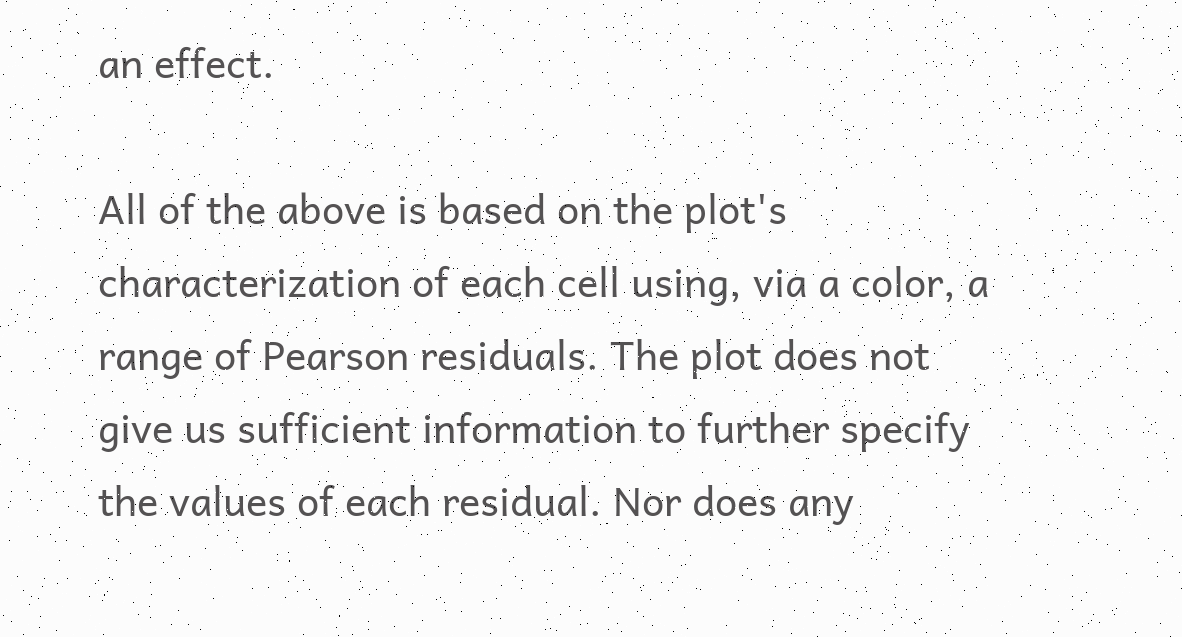an effect.

All of the above is based on the plot's characterization of each cell using, via a color, a range of Pearson residuals. The plot does not give us sufficient information to further specify the values of each residual. Nor does any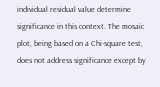individual residual value determine significance in this context. The mosaic plot, being based on a Chi-square test, does not address significance except by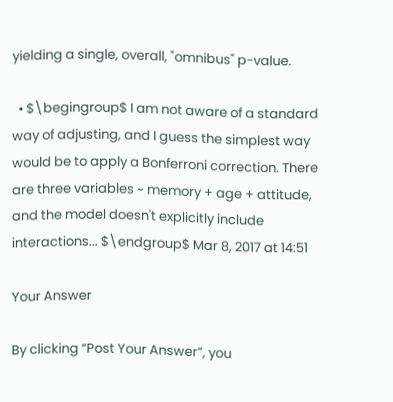yielding a single, overall, "omnibus" p-value.

  • $\begingroup$ I am not aware of a standard way of adjusting, and I guess the simplest way would be to apply a Bonferroni correction. There are three variables ~ memory + age + attitude, and the model doesn't explicitly include interactions... $\endgroup$ Mar 8, 2017 at 14:51

Your Answer

By clicking “Post Your Answer”, you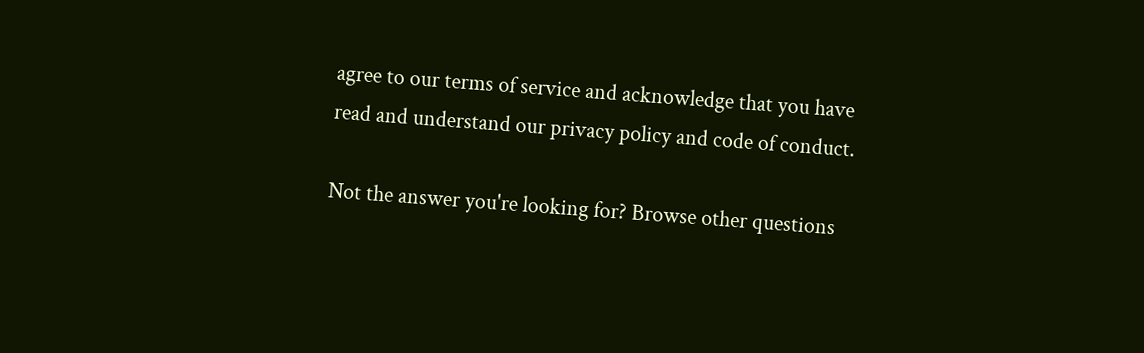agree to our terms of service and acknowledge that you have read and understand our privacy policy and code of conduct.

Not the answer you're looking for? Browse other questions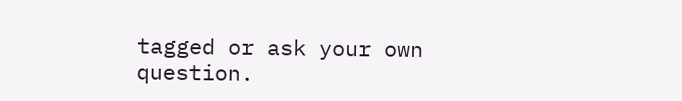tagged or ask your own question.